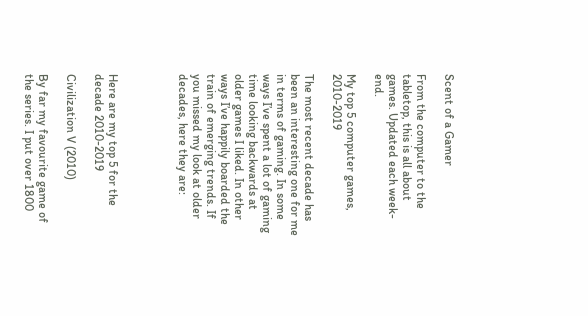Scent of a Gamer

From the computer to the tabletop, this is all about games. Updated each week-end.

My top 5 computer games, 2010-2019

The most recent decade has been an interesting one for me in terms of gaming. In some ways I’ve spent a lot of gaming time looking backwards at older games I liked. In other ways I’ve happily boarded the train of emerging trends. If you missed my look at older decades, here they are:




Here are my top 5 for the decade 2010-2019

Civilization V (2010)

By far my favourite game of the series. I put over 1800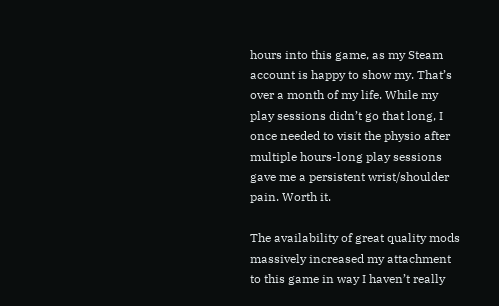hours into this game, as my Steam account is happy to show my. That’s over a month of my life. While my play sessions didn’t go that long, I once needed to visit the physio after multiple hours-long play sessions gave me a persistent wrist/shoulder pain. Worth it.

The availability of great quality mods massively increased my attachment to this game in way I haven’t really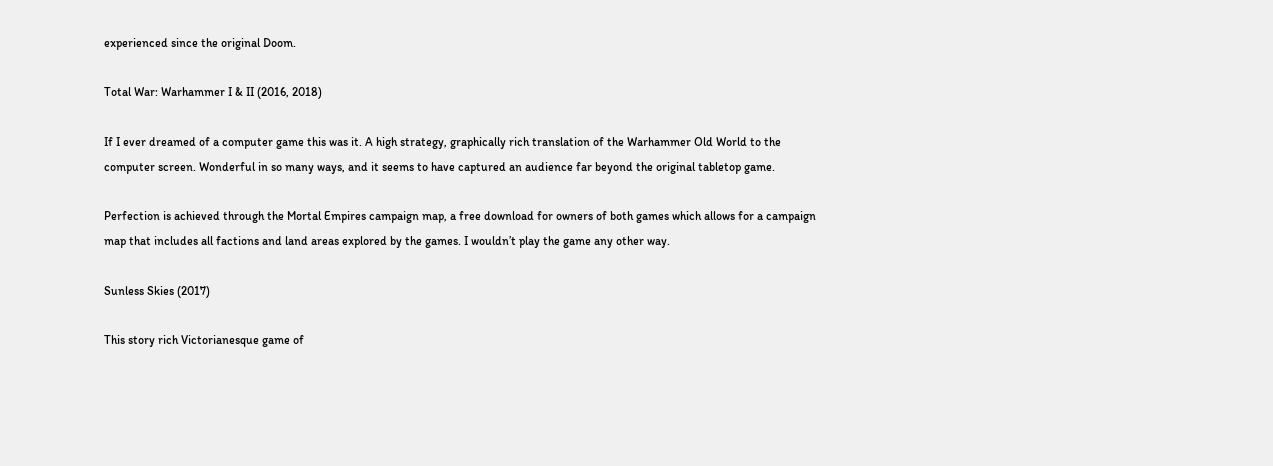experienced since the original Doom.

Total War: Warhammer I & II (2016, 2018)

If I ever dreamed of a computer game this was it. A high strategy, graphically rich translation of the Warhammer Old World to the computer screen. Wonderful in so many ways, and it seems to have captured an audience far beyond the original tabletop game.

Perfection is achieved through the Mortal Empires campaign map, a free download for owners of both games which allows for a campaign map that includes all factions and land areas explored by the games. I wouldn’t play the game any other way.

Sunless Skies (2017)

This story rich Victorianesque game of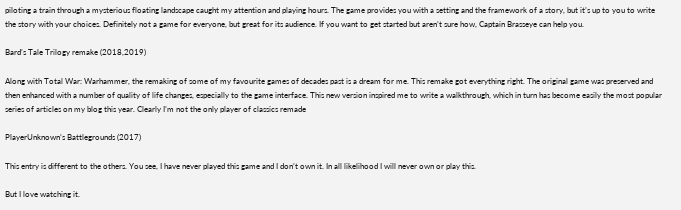piloting a train through a mysterious floating landscape caught my attention and playing hours. The game provides you with a setting and the framework of a story, but it’s up to you to write the story with your choices. Definitely not a game for everyone, but great for its audience. If you want to get started but aren’t sure how, Captain Brasseye can help you.

Bard’s Tale Trilogy remake (2018,2019)

Along with Total War: Warhammer, the remaking of some of my favourite games of decades past is a dream for me. This remake got everything right. The original game was preserved and then enhanced with a number of quality of life changes, especially to the game interface. This new version inspired me to write a walkthrough, which in turn has become easily the most popular series of articles on my blog this year. Clearly I’m not the only player of classics remade

PlayerUnknown’s Battlegrounds (2017)

This entry is different to the others. You see, I have never played this game and I don’t own it. In all likelihood I will never own or play this.

But I love watching it.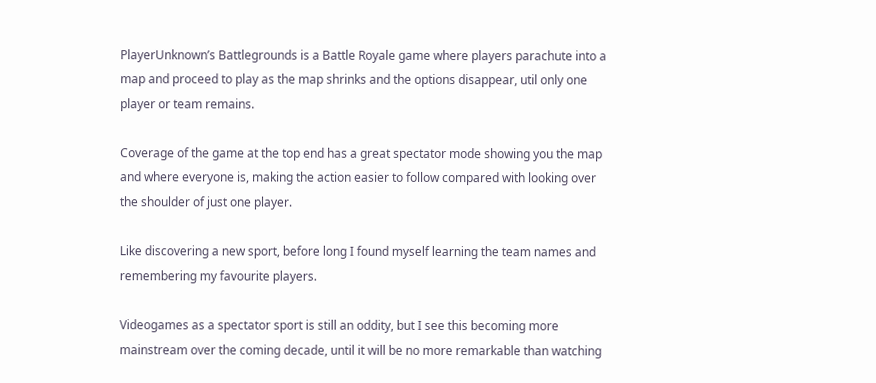PlayerUnknown’s Battlegrounds is a Battle Royale game where players parachute into a map and proceed to play as the map shrinks and the options disappear, util only one player or team remains.

Coverage of the game at the top end has a great spectator mode showing you the map and where everyone is, making the action easier to follow compared with looking over the shoulder of just one player.

Like discovering a new sport, before long I found myself learning the team names and remembering my favourite players.

Videogames as a spectator sport is still an oddity, but I see this becoming more mainstream over the coming decade, until it will be no more remarkable than watching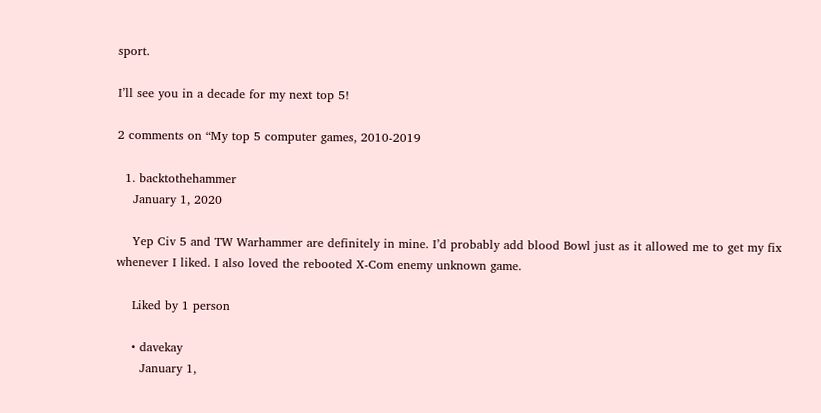sport.

I’ll see you in a decade for my next top 5!

2 comments on “My top 5 computer games, 2010-2019

  1. backtothehammer
    January 1, 2020

    Yep Civ 5 and TW Warhammer are definitely in mine. I’d probably add blood Bowl just as it allowed me to get my fix whenever I liked. I also loved the rebooted X-Com enemy unknown game.

    Liked by 1 person

    • davekay
      January 1,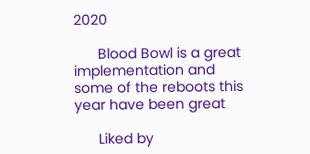2020

      Blood Bowl is a great implementation and some of the reboots this year have been great

      Liked by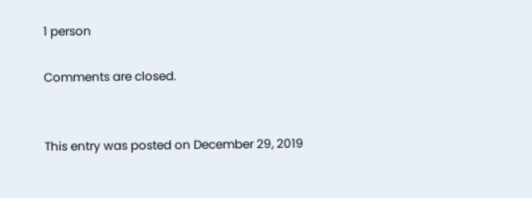1 person

Comments are closed.


This entry was posted on December 29, 2019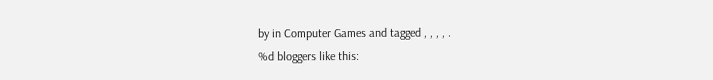by in Computer Games and tagged , , , , .
%d bloggers like this: